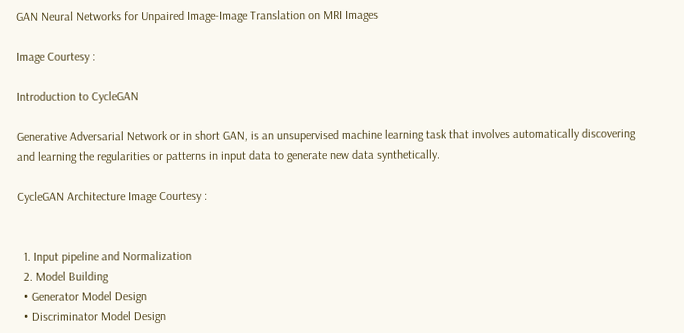GAN Neural Networks for Unpaired Image-Image Translation on MRI Images

Image Courtesy :

Introduction to CycleGAN

Generative Adversarial Network or in short GAN, is an unsupervised machine learning task that involves automatically discovering and learning the regularities or patterns in input data to generate new data synthetically.

CycleGAN Architecture Image Courtesy :


  1. Input pipeline and Normalization
  2. Model Building
  • Generator Model Design
  • Discriminator Model Design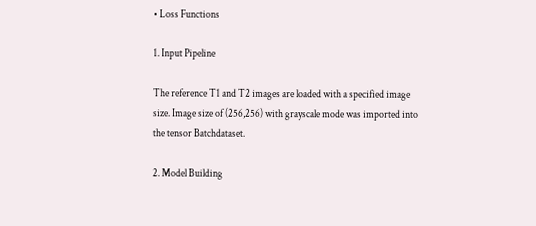• Loss Functions

1. Input Pipeline

The reference T1 and T2 images are loaded with a specified image size. Image size of (256,256) with grayscale mode was imported into the tensor Batchdataset.

2. Model Building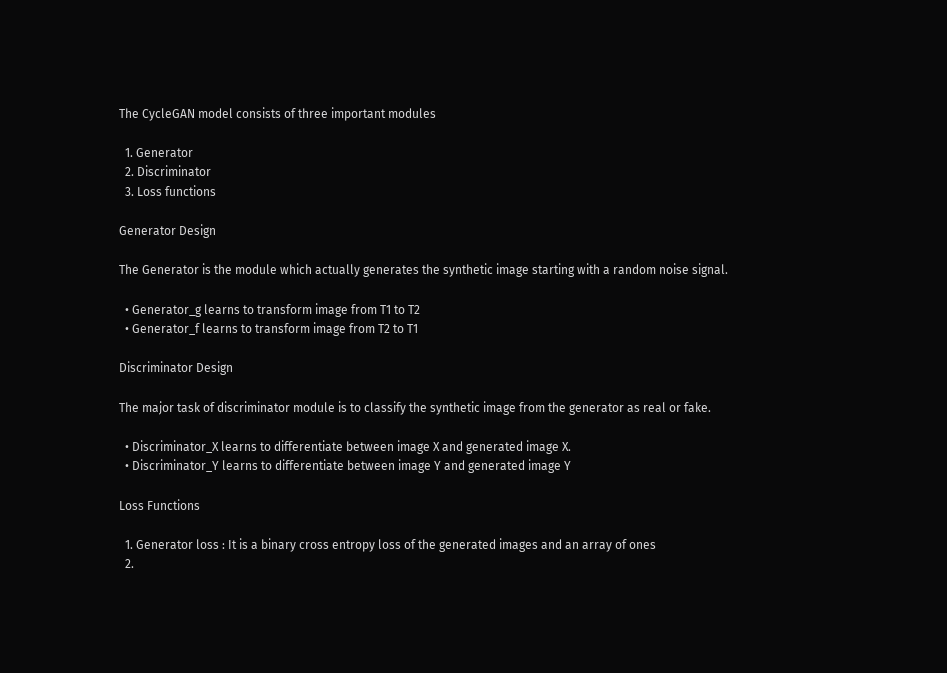The CycleGAN model consists of three important modules

  1. Generator
  2. Discriminator
  3. Loss functions

Generator Design

The Generator is the module which actually generates the synthetic image starting with a random noise signal.

  • Generator_g learns to transform image from T1 to T2
  • Generator_f learns to transform image from T2 to T1

Discriminator Design

The major task of discriminator module is to classify the synthetic image from the generator as real or fake.

  • Discriminator_X learns to differentiate between image X and generated image X.
  • Discriminator_Y learns to differentiate between image Y and generated image Y

Loss Functions

  1. Generator loss : It is a binary cross entropy loss of the generated images and an array of ones
  2.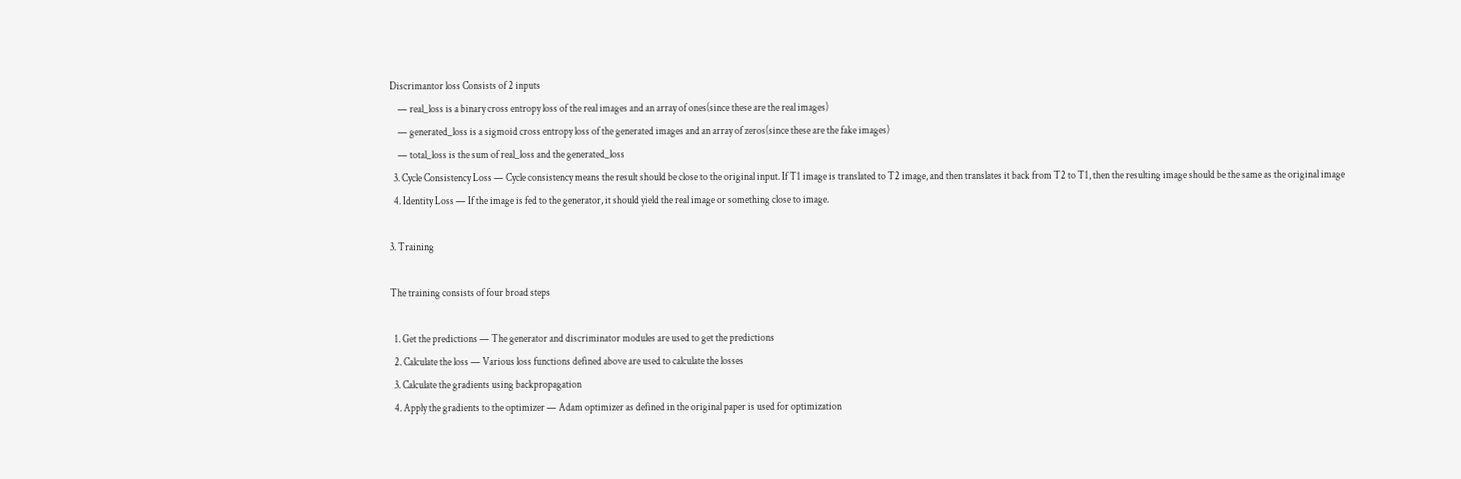Discrimantor loss Consists of 2 inputs
    — real_loss is a binary cross entropy loss of the real images and an array of ones(since these are the real images)
    — generated_loss is a sigmoid cross entropy loss of the generated images and an array of zeros(since these are the fake images)
    — total_loss is the sum of real_loss and the generated_loss
  3. Cycle Consistency Loss — Cycle consistency means the result should be close to the original input. If T1 image is translated to T2 image, and then translates it back from T2 to T1, then the resulting image should be the same as the original image
  4. Identity Loss — If the image is fed to the generator, it should yield the real image or something close to image.

3. Training

The training consists of four broad steps

  1. Get the predictions — The generator and discriminator modules are used to get the predictions
  2. Calculate the loss — Various loss functions defined above are used to calculate the losses
  3. Calculate the gradients using backpropagation
  4. Apply the gradients to the optimizer — Adam optimizer as defined in the original paper is used for optimization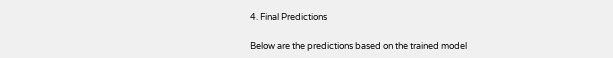4. Final Predictions

Below are the predictions based on the trained model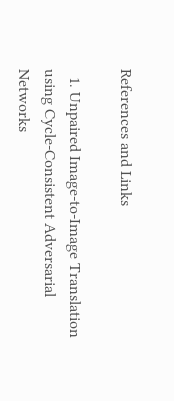References and Links

  1. Unpaired Image-to-Image Translation using Cycle-Consistent Adversarial Networks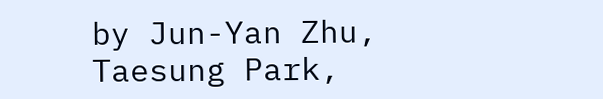by Jun-Yan Zhu, Taesung Park,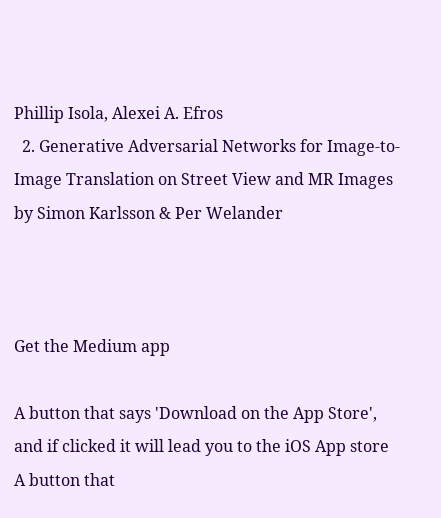Phillip Isola, Alexei A. Efros
  2. Generative Adversarial Networks for Image-to-Image Translation on Street View and MR Images by Simon Karlsson & Per Welander



Get the Medium app

A button that says 'Download on the App Store', and if clicked it will lead you to the iOS App store
A button that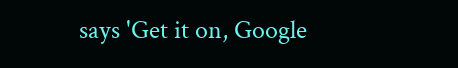says 'Get it on, Google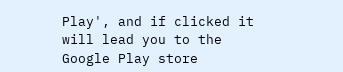Play', and if clicked it will lead you to the Google Play store